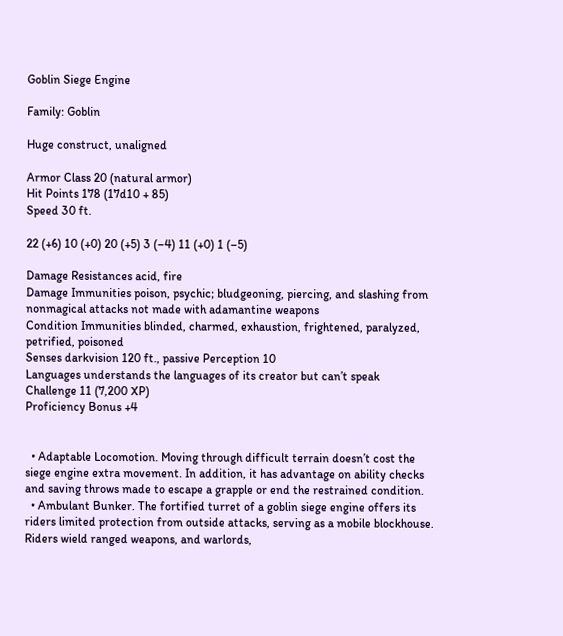Goblin Siege Engine

Family: Goblin

Huge construct, unaligned

Armor Class 20 (natural armor)
Hit Points 178 (17d10 + 85)
Speed 30 ft.

22 (+6) 10 (+0) 20 (+5) 3 (–4) 11 (+0) 1 (–5)

Damage Resistances acid, fire
Damage Immunities poison, psychic; bludgeoning, piercing, and slashing from nonmagical attacks not made with adamantine weapons
Condition Immunities blinded, charmed, exhaustion, frightened, paralyzed, petrified, poisoned
Senses darkvision 120 ft., passive Perception 10
Languages understands the languages of its creator but can’t speak
Challenge 11 (7,200 XP)
Proficiency Bonus +4


  • Adaptable Locomotion. Moving through difficult terrain doesn’t cost the siege engine extra movement. In addition, it has advantage on ability checks and saving throws made to escape a grapple or end the restrained condition.
  • Ambulant Bunker. The fortified turret of a goblin siege engine offers its riders limited protection from outside attacks, serving as a mobile blockhouse. Riders wield ranged weapons, and warlords,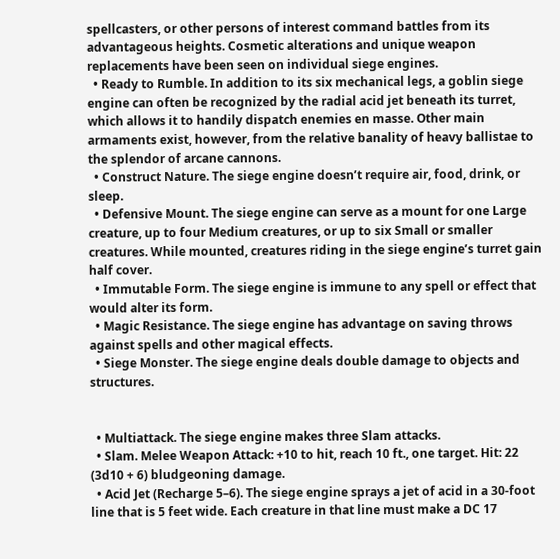spellcasters, or other persons of interest command battles from its advantageous heights. Cosmetic alterations and unique weapon replacements have been seen on individual siege engines.
  • Ready to Rumble. In addition to its six mechanical legs, a goblin siege engine can often be recognized by the radial acid jet beneath its turret, which allows it to handily dispatch enemies en masse. Other main armaments exist, however, from the relative banality of heavy ballistae to the splendor of arcane cannons.
  • Construct Nature. The siege engine doesn’t require air, food, drink, or sleep.
  • Defensive Mount. The siege engine can serve as a mount for one Large creature, up to four Medium creatures, or up to six Small or smaller creatures. While mounted, creatures riding in the siege engine’s turret gain half cover.
  • Immutable Form. The siege engine is immune to any spell or effect that would alter its form.
  • Magic Resistance. The siege engine has advantage on saving throws against spells and other magical effects.
  • Siege Monster. The siege engine deals double damage to objects and structures.


  • Multiattack. The siege engine makes three Slam attacks.
  • Slam. Melee Weapon Attack: +10 to hit, reach 10 ft., one target. Hit: 22 (3d10 + 6) bludgeoning damage.
  • Acid Jet (Recharge 5–6). The siege engine sprays a jet of acid in a 30-foot line that is 5 feet wide. Each creature in that line must make a DC 17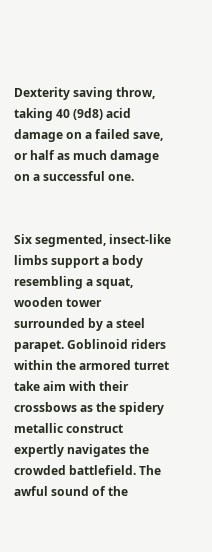Dexterity saving throw, taking 40 (9d8) acid damage on a failed save, or half as much damage on a successful one.


Six segmented, insect-like limbs support a body resembling a squat, wooden tower surrounded by a steel parapet. Goblinoid riders within the armored turret take aim with their crossbows as the spidery metallic construct expertly navigates the crowded battlefield. The awful sound of the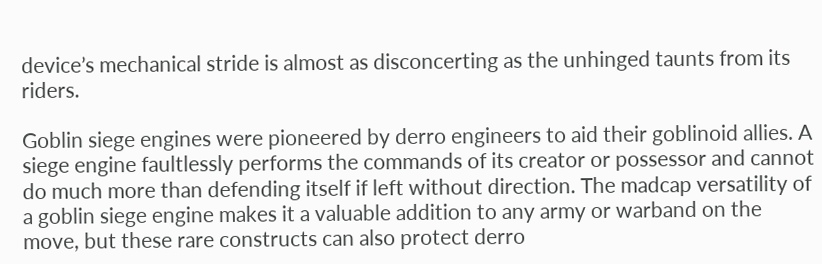device’s mechanical stride is almost as disconcerting as the unhinged taunts from its riders.

Goblin siege engines were pioneered by derro engineers to aid their goblinoid allies. A siege engine faultlessly performs the commands of its creator or possessor and cannot do much more than defending itself if left without direction. The madcap versatility of a goblin siege engine makes it a valuable addition to any army or warband on the move, but these rare constructs can also protect derro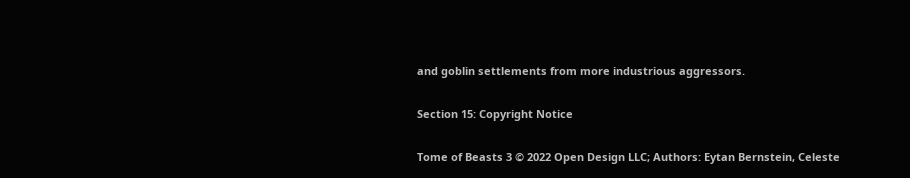and goblin settlements from more industrious aggressors.

Section 15: Copyright Notice

Tome of Beasts 3 © 2022 Open Design LLC; Authors: Eytan Bernstein, Celeste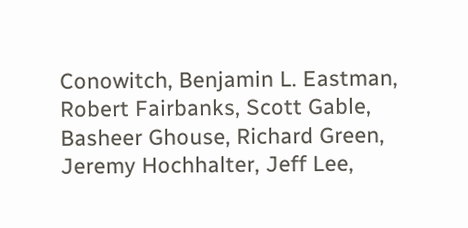Conowitch, Benjamin L. Eastman, Robert Fairbanks, Scott Gable, Basheer Ghouse, Richard Green, Jeremy Hochhalter, Jeff Lee,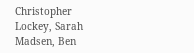Christopher Lockey, Sarah Madsen, Ben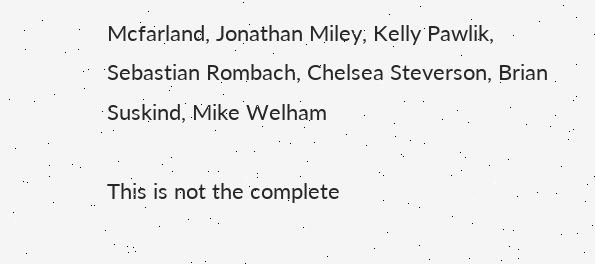Mcfarland, Jonathan Miley, Kelly Pawlik, Sebastian Rombach, Chelsea Steverson, Brian Suskind, Mike Welham

This is not the complete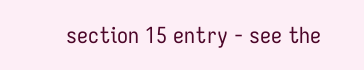section 15 entry - see the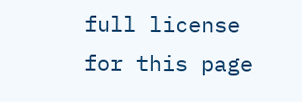full license for this page